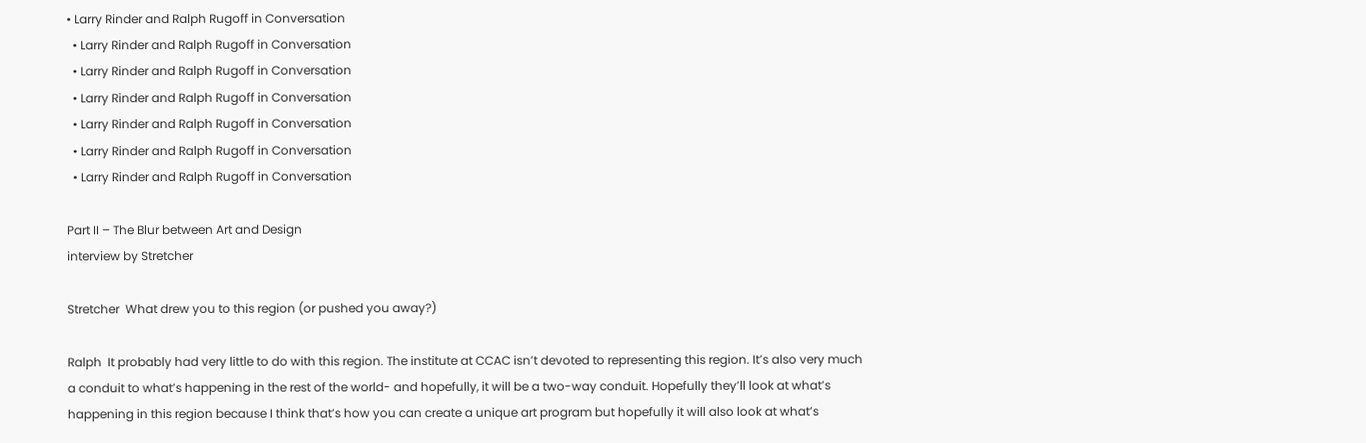• Larry Rinder and Ralph Rugoff in Conversation
  • Larry Rinder and Ralph Rugoff in Conversation
  • Larry Rinder and Ralph Rugoff in Conversation
  • Larry Rinder and Ralph Rugoff in Conversation
  • Larry Rinder and Ralph Rugoff in Conversation
  • Larry Rinder and Ralph Rugoff in Conversation
  • Larry Rinder and Ralph Rugoff in Conversation

Part II – The Blur between Art and Design
interview by Stretcher

Stretcher  What drew you to this region (or pushed you away?)

Ralph  It probably had very little to do with this region. The institute at CCAC isn’t devoted to representing this region. It’s also very much a conduit to what’s happening in the rest of the world- and hopefully, it will be a two-way conduit. Hopefully they’ll look at what’s happening in this region because I think that’s how you can create a unique art program but hopefully it will also look at what’s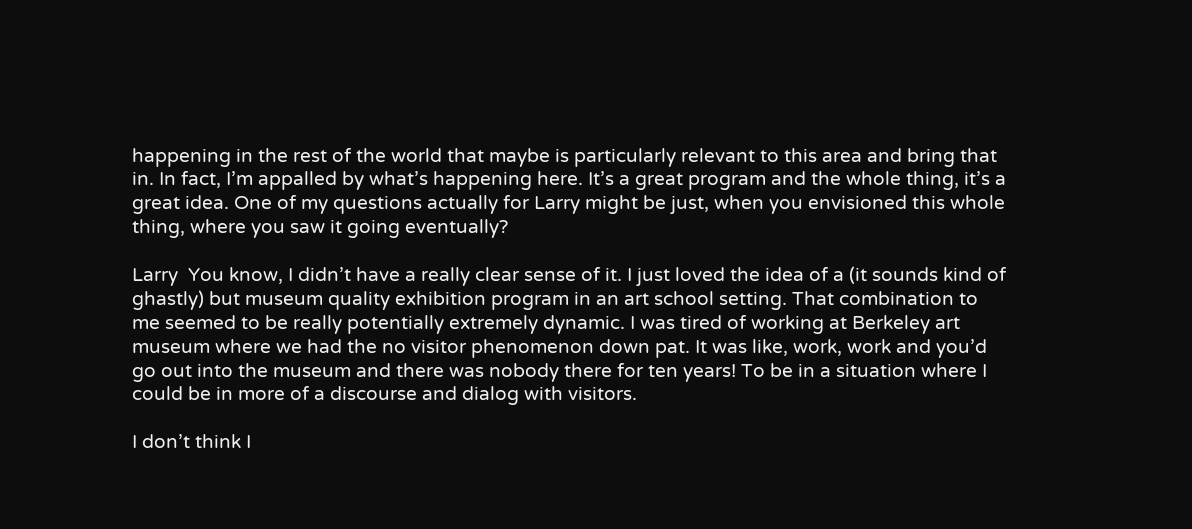happening in the rest of the world that maybe is particularly relevant to this area and bring that in. In fact, I’m appalled by what’s happening here. It’s a great program and the whole thing, it’s a great idea. One of my questions actually for Larry might be just, when you envisioned this whole thing, where you saw it going eventually?

Larry  You know, I didn’t have a really clear sense of it. I just loved the idea of a (it sounds kind of ghastly) but museum quality exhibition program in an art school setting. That combination to me seemed to be really potentially extremely dynamic. I was tired of working at Berkeley art museum where we had the no visitor phenomenon down pat. It was like, work, work and you’d go out into the museum and there was nobody there for ten years! To be in a situation where I could be in more of a discourse and dialog with visitors.

I don’t think I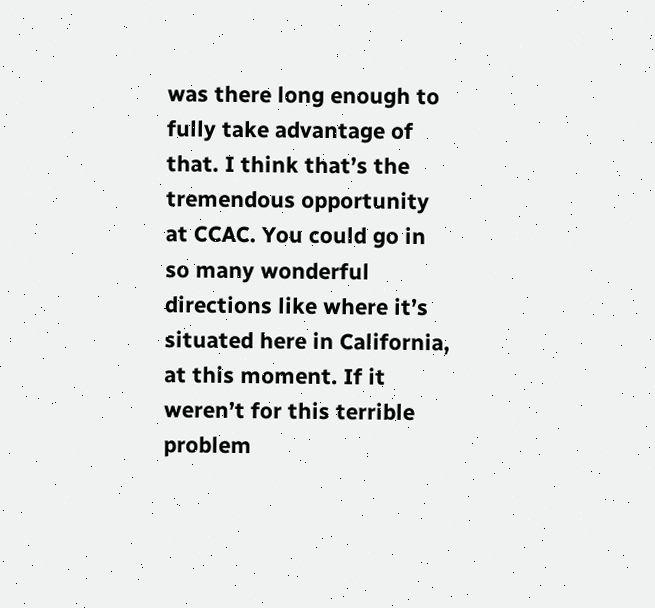was there long enough to fully take advantage of that. I think that’s the tremendous opportunity at CCAC. You could go in so many wonderful directions like where it’s situated here in California, at this moment. If it weren’t for this terrible problem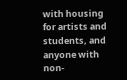with housing for artists and students, and anyone with non-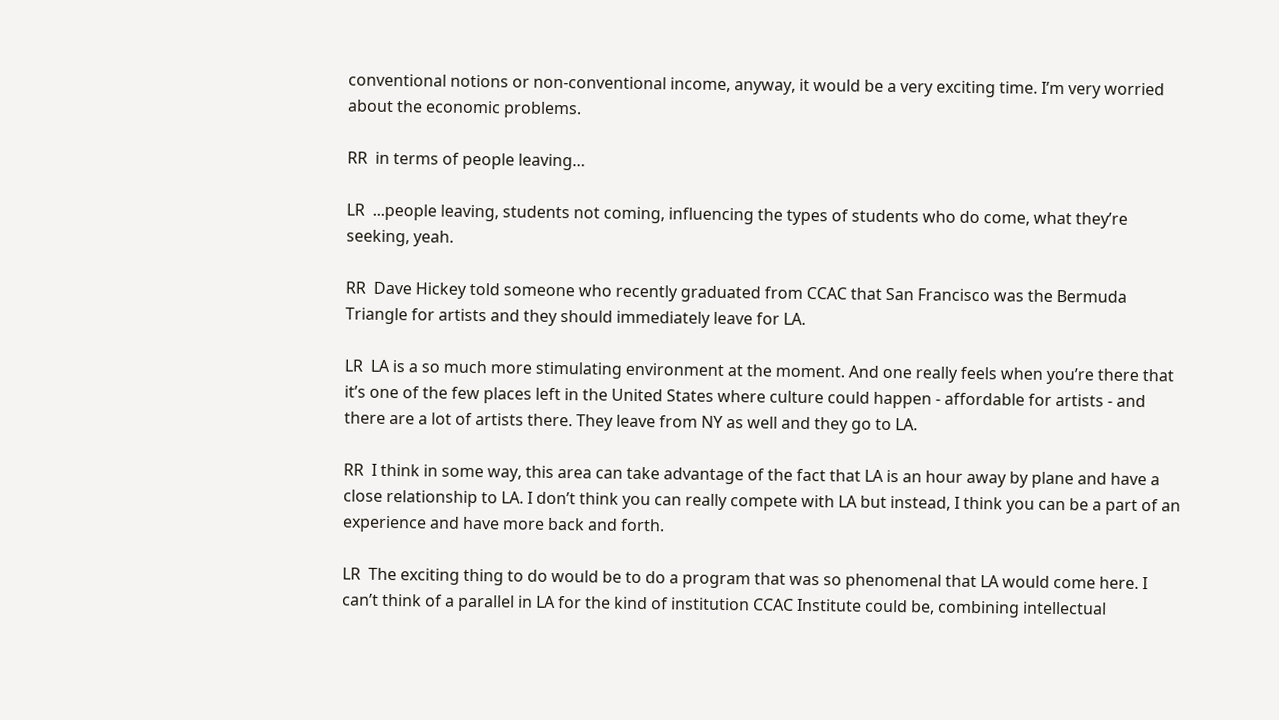conventional notions or non-conventional income, anyway, it would be a very exciting time. I’m very worried about the economic problems.

RR  in terms of people leaving…

LR  ...people leaving, students not coming, influencing the types of students who do come, what they’re seeking, yeah.

RR  Dave Hickey told someone who recently graduated from CCAC that San Francisco was the Bermuda Triangle for artists and they should immediately leave for LA.

LR  LA is a so much more stimulating environment at the moment. And one really feels when you’re there that it’s one of the few places left in the United States where culture could happen - affordable for artists - and there are a lot of artists there. They leave from NY as well and they go to LA.

RR  I think in some way, this area can take advantage of the fact that LA is an hour away by plane and have a close relationship to LA. I don’t think you can really compete with LA but instead, I think you can be a part of an experience and have more back and forth.

LR  The exciting thing to do would be to do a program that was so phenomenal that LA would come here. I can’t think of a parallel in LA for the kind of institution CCAC Institute could be, combining intellectual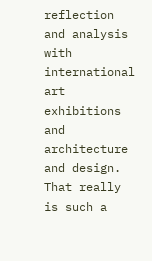reflection and analysis with international art exhibitions and architecture and design. That really is such a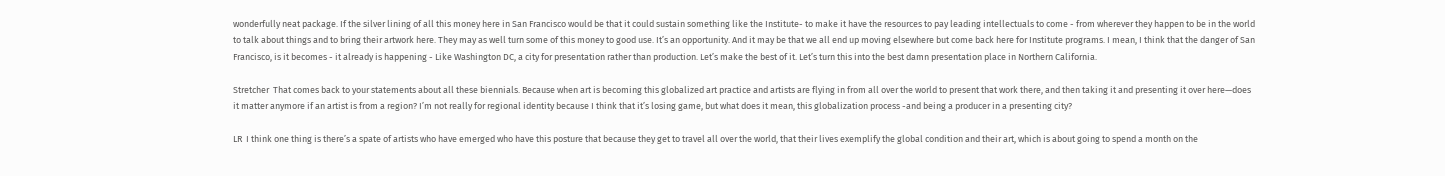wonderfully neat package. If the silver lining of all this money here in San Francisco would be that it could sustain something like the Institute- to make it have the resources to pay leading intellectuals to come - from wherever they happen to be in the world to talk about things and to bring their artwork here. They may as well turn some of this money to good use. It’s an opportunity. And it may be that we all end up moving elsewhere but come back here for Institute programs. I mean, I think that the danger of San Francisco, is it becomes - it already is happening - Like Washington DC, a city for presentation rather than production. Let’s make the best of it. Let’s turn this into the best damn presentation place in Northern California.

Stretcher  That comes back to your statements about all these biennials. Because when art is becoming this globalized art practice and artists are flying in from all over the world to present that work there, and then taking it and presenting it over here—does it matter anymore if an artist is from a region? I’m not really for regional identity because I think that it’s losing game, but what does it mean, this globalization process -and being a producer in a presenting city?

LR  I think one thing is there’s a spate of artists who have emerged who have this posture that because they get to travel all over the world, that their lives exemplify the global condition and their art, which is about going to spend a month on the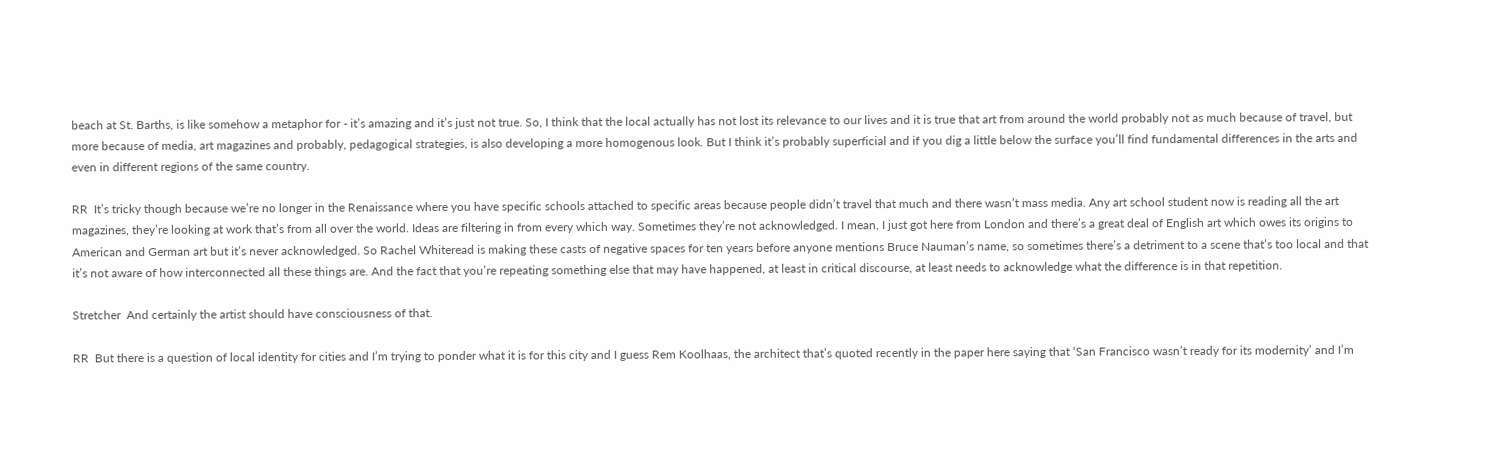beach at St. Barths, is like somehow a metaphor for - it’s amazing and it’s just not true. So, I think that the local actually has not lost its relevance to our lives and it is true that art from around the world probably not as much because of travel, but more because of media, art magazines and probably, pedagogical strategies, is also developing a more homogenous look. But I think it’s probably superficial and if you dig a little below the surface you’ll find fundamental differences in the arts and even in different regions of the same country.

RR  It’s tricky though because we’re no longer in the Renaissance where you have specific schools attached to specific areas because people didn’t travel that much and there wasn’t mass media. Any art school student now is reading all the art magazines, they’re looking at work that’s from all over the world. Ideas are filtering in from every which way. Sometimes they’re not acknowledged. I mean, I just got here from London and there’s a great deal of English art which owes its origins to American and German art but it’s never acknowledged. So Rachel Whiteread is making these casts of negative spaces for ten years before anyone mentions Bruce Nauman’s name, so sometimes there’s a detriment to a scene that’s too local and that it’s not aware of how interconnected all these things are. And the fact that you’re repeating something else that may have happened, at least in critical discourse, at least needs to acknowledge what the difference is in that repetition.

Stretcher  And certainly the artist should have consciousness of that.

RR  But there is a question of local identity for cities and I’m trying to ponder what it is for this city and I guess Rem Koolhaas, the architect that’s quoted recently in the paper here saying that ‘San Francisco wasn’t ready for its modernity’ and I’m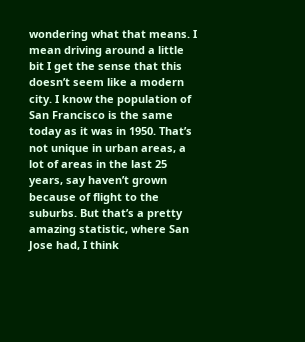wondering what that means. I mean driving around a little bit I get the sense that this doesn’t seem like a modern city. I know the population of San Francisco is the same today as it was in 1950. That’s not unique in urban areas, a lot of areas in the last 25 years, say haven’t grown because of flight to the suburbs. But that’s a pretty amazing statistic, where San Jose had, I think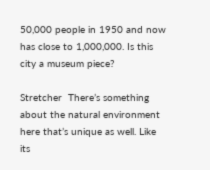50,000 people in 1950 and now has close to 1,000,000. Is this city a museum piece?

Stretcher  There’s something about the natural environment here that’s unique as well. Like its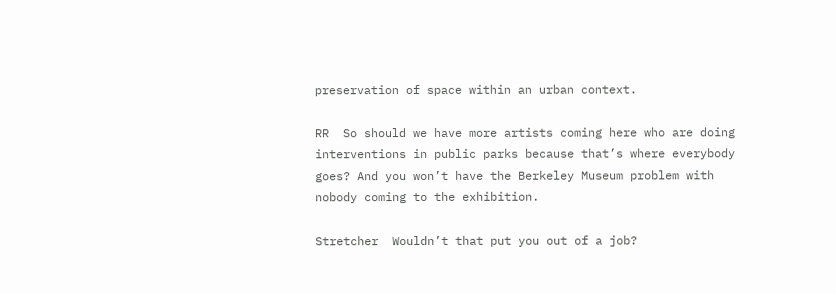preservation of space within an urban context.

RR  So should we have more artists coming here who are doing interventions in public parks because that’s where everybody goes? And you won’t have the Berkeley Museum problem with nobody coming to the exhibition.

Stretcher  Wouldn’t that put you out of a job?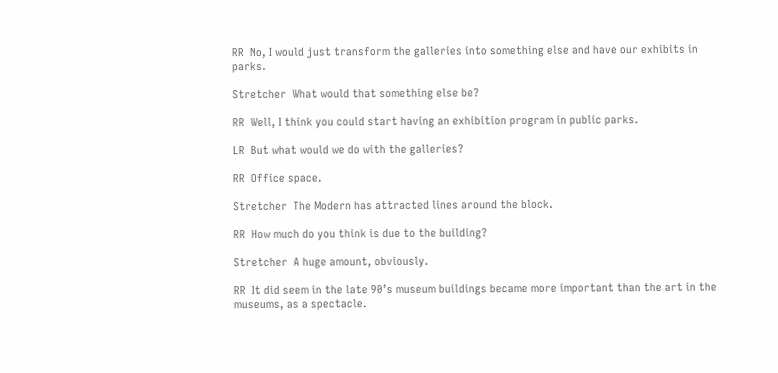RR  No, I would just transform the galleries into something else and have our exhibits in parks.

Stretcher  What would that something else be?

RR  Well, I think you could start having an exhibition program in public parks.

LR  But what would we do with the galleries?

RR  Office space.

Stretcher  The Modern has attracted lines around the block.

RR  How much do you think is due to the building?

Stretcher  A huge amount, obviously.

RR  It did seem in the late 90’s museum buildings became more important than the art in the museums, as a spectacle.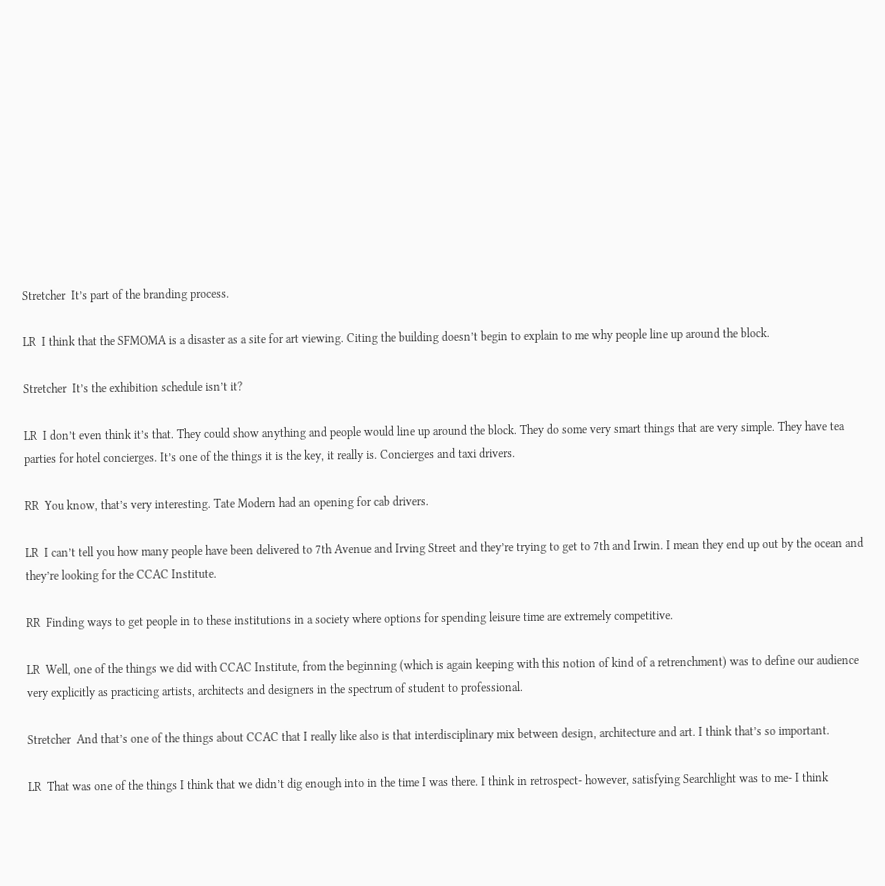Stretcher  It’s part of the branding process.

LR  I think that the SFMOMA is a disaster as a site for art viewing. Citing the building doesn’t begin to explain to me why people line up around the block.

Stretcher  It’s the exhibition schedule isn’t it?

LR  I don’t even think it’s that. They could show anything and people would line up around the block. They do some very smart things that are very simple. They have tea parties for hotel concierges. It’s one of the things it is the key, it really is. Concierges and taxi drivers.

RR  You know, that’s very interesting. Tate Modern had an opening for cab drivers.

LR  I can’t tell you how many people have been delivered to 7th Avenue and Irving Street and they’re trying to get to 7th and Irwin. I mean they end up out by the ocean and they’re looking for the CCAC Institute.

RR  Finding ways to get people in to these institutions in a society where options for spending leisure time are extremely competitive.

LR  Well, one of the things we did with CCAC Institute, from the beginning (which is again keeping with this notion of kind of a retrenchment) was to define our audience very explicitly as practicing artists, architects and designers in the spectrum of student to professional.

Stretcher  And that’s one of the things about CCAC that I really like also is that interdisciplinary mix between design, architecture and art. I think that’s so important.

LR  That was one of the things I think that we didn’t dig enough into in the time I was there. I think in retrospect- however, satisfying Searchlight was to me- I think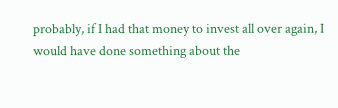probably, if I had that money to invest all over again, I would have done something about the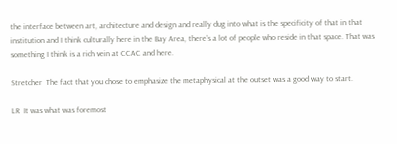the interface between art, architecture and design and really dug into what is the specificity of that in that institution and I think culturally here in the Bay Area, there’s a lot of people who reside in that space. That was something I think is a rich vein at CCAC and here.

Stretcher  The fact that you chose to emphasize the metaphysical at the outset was a good way to start.

LR  It was what was foremost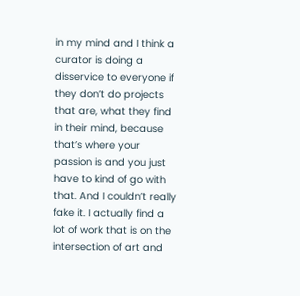in my mind and I think a curator is doing a disservice to everyone if they don’t do projects that are, what they find in their mind, because that’s where your passion is and you just have to kind of go with that. And I couldn’t really fake it. I actually find a lot of work that is on the intersection of art and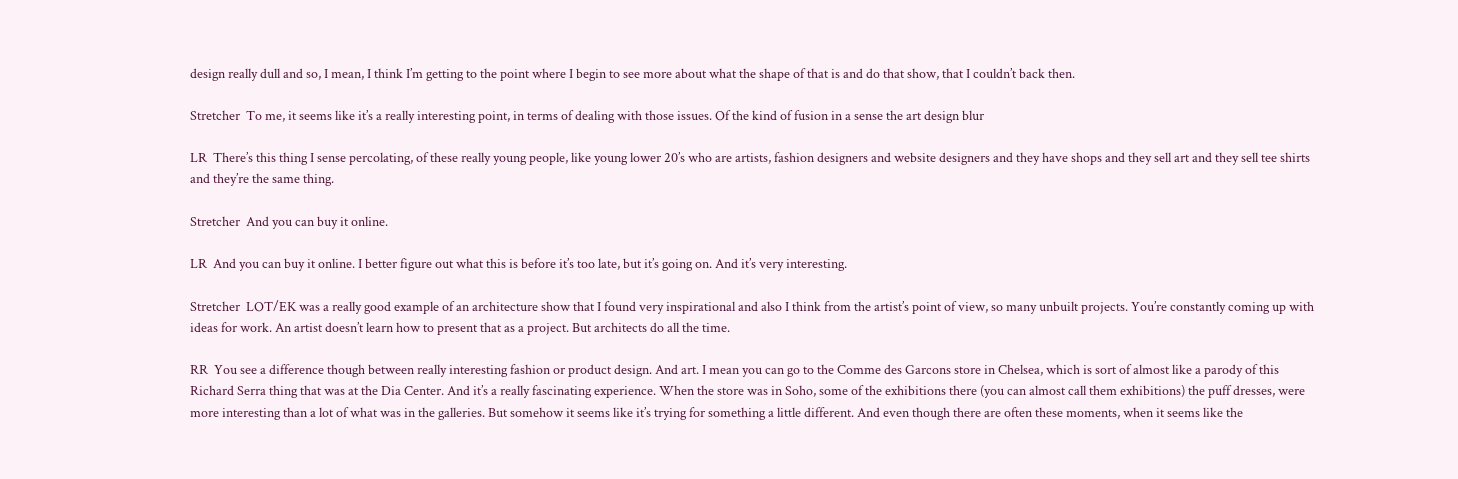design really dull and so, I mean, I think I’m getting to the point where I begin to see more about what the shape of that is and do that show, that I couldn’t back then.

Stretcher  To me, it seems like it’s a really interesting point, in terms of dealing with those issues. Of the kind of fusion in a sense the art design blur

LR  There’s this thing I sense percolating, of these really young people, like young lower 20’s who are artists, fashion designers and website designers and they have shops and they sell art and they sell tee shirts and they’re the same thing.

Stretcher  And you can buy it online.

LR  And you can buy it online. I better figure out what this is before it’s too late, but it’s going on. And it’s very interesting.

Stretcher  LOT/EK was a really good example of an architecture show that I found very inspirational and also I think from the artist’s point of view, so many unbuilt projects. You’re constantly coming up with ideas for work. An artist doesn’t learn how to present that as a project. But architects do all the time.

RR  You see a difference though between really interesting fashion or product design. And art. I mean you can go to the Comme des Garcons store in Chelsea, which is sort of almost like a parody of this Richard Serra thing that was at the Dia Center. And it’s a really fascinating experience. When the store was in Soho, some of the exhibitions there (you can almost call them exhibitions) the puff dresses, were more interesting than a lot of what was in the galleries. But somehow it seems like it’s trying for something a little different. And even though there are often these moments, when it seems like the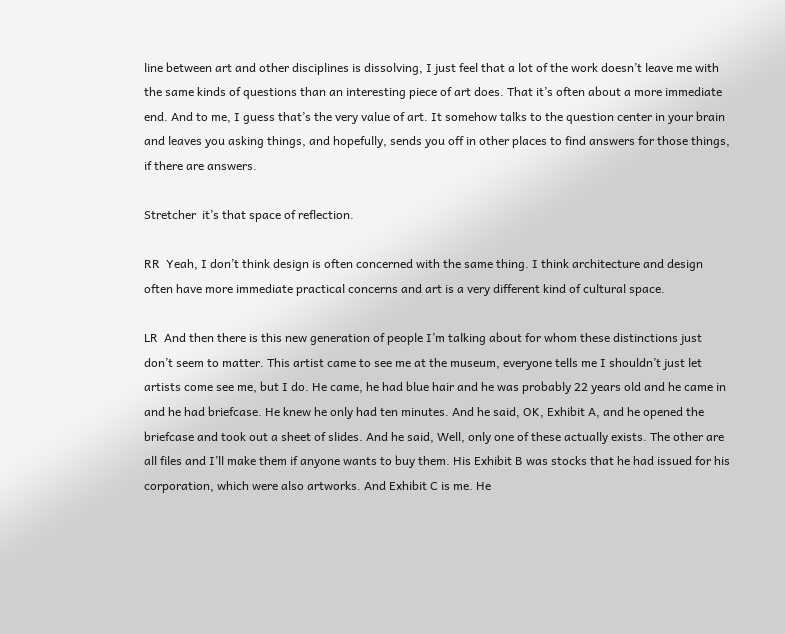line between art and other disciplines is dissolving, I just feel that a lot of the work doesn’t leave me with the same kinds of questions than an interesting piece of art does. That it’s often about a more immediate end. And to me, I guess that’s the very value of art. It somehow talks to the question center in your brain and leaves you asking things, and hopefully, sends you off in other places to find answers for those things, if there are answers.

Stretcher  it’s that space of reflection.

RR  Yeah, I don’t think design is often concerned with the same thing. I think architecture and design often have more immediate practical concerns and art is a very different kind of cultural space.

LR  And then there is this new generation of people I’m talking about for whom these distinctions just don’t seem to matter. This artist came to see me at the museum, everyone tells me I shouldn’t just let artists come see me, but I do. He came, he had blue hair and he was probably 22 years old and he came in and he had briefcase. He knew he only had ten minutes. And he said, OK, Exhibit A, and he opened the briefcase and took out a sheet of slides. And he said, Well, only one of these actually exists. The other are all files and I’ll make them if anyone wants to buy them. His Exhibit B was stocks that he had issued for his corporation, which were also artworks. And Exhibit C is me. He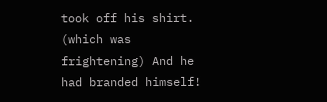took off his shirt. (which was frightening) And he had branded himself!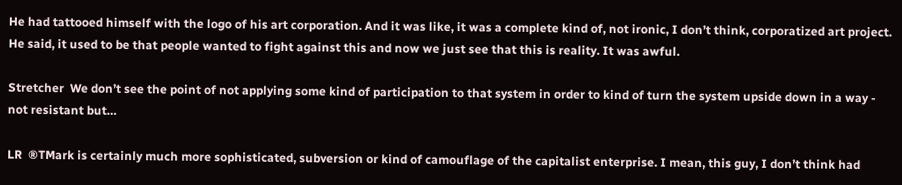He had tattooed himself with the logo of his art corporation. And it was like, it was a complete kind of, not ironic, I don’t think, corporatized art project. He said, it used to be that people wanted to fight against this and now we just see that this is reality. It was awful.

Stretcher  We don’t see the point of not applying some kind of participation to that system in order to kind of turn the system upside down in a way - not resistant but…

LR  ®TMark is certainly much more sophisticated, subversion or kind of camouflage of the capitalist enterprise. I mean, this guy, I don’t think had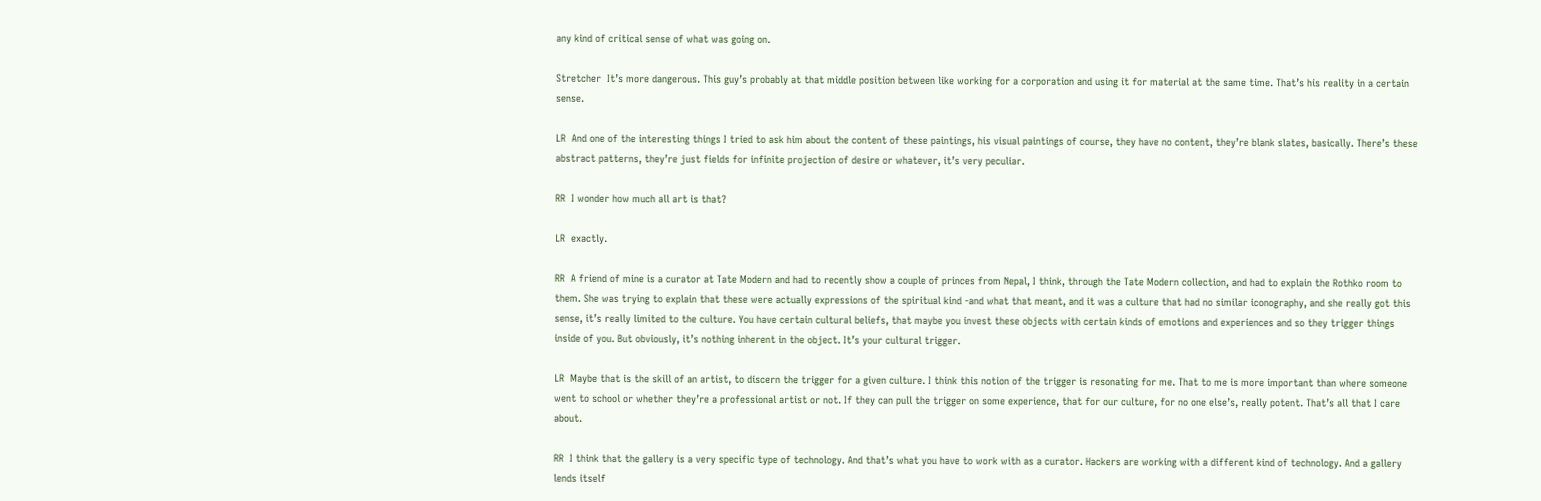any kind of critical sense of what was going on.

Stretcher  It’s more dangerous. This guy’s probably at that middle position between like working for a corporation and using it for material at the same time. That’s his reality in a certain sense.

LR  And one of the interesting things I tried to ask him about the content of these paintings, his visual paintings of course, they have no content, they’re blank slates, basically. There’s these abstract patterns, they’re just fields for infinite projection of desire or whatever, it’s very peculiar.

RR  I wonder how much all art is that?

LR  exactly.

RR  A friend of mine is a curator at Tate Modern and had to recently show a couple of princes from Nepal, I think, through the Tate Modern collection, and had to explain the Rothko room to them. She was trying to explain that these were actually expressions of the spiritual kind -and what that meant, and it was a culture that had no similar iconography, and she really got this sense, it’s really limited to the culture. You have certain cultural beliefs, that maybe you invest these objects with certain kinds of emotions and experiences and so they trigger things inside of you. But obviously, it’s nothing inherent in the object. It’s your cultural trigger.

LR  Maybe that is the skill of an artist, to discern the trigger for a given culture. I think this notion of the trigger is resonating for me. That to me is more important than where someone went to school or whether they’re a professional artist or not. If they can pull the trigger on some experience, that for our culture, for no one else’s, really potent. That’s all that I care about.

RR  I think that the gallery is a very specific type of technology. And that’s what you have to work with as a curator. Hackers are working with a different kind of technology. And a gallery lends itself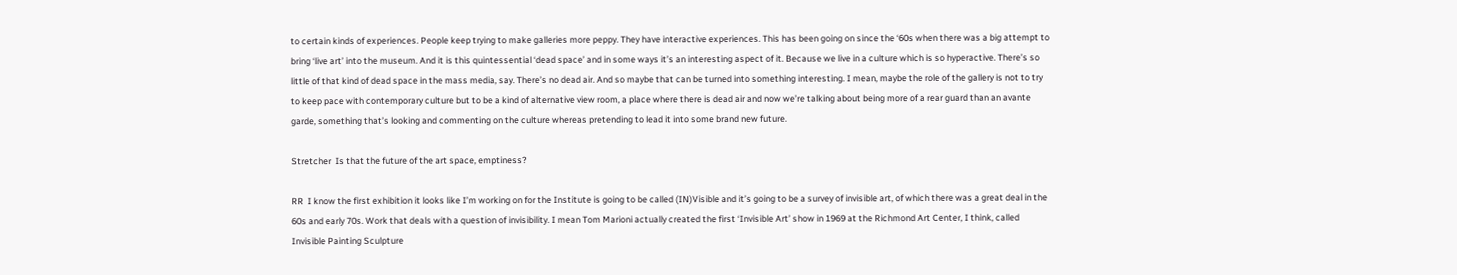to certain kinds of experiences. People keep trying to make galleries more peppy. They have interactive experiences. This has been going on since the ‘60s when there was a big attempt to bring ‘live art’ into the museum. And it is this quintessential ‘dead space’ and in some ways it’s an interesting aspect of it. Because we live in a culture which is so hyperactive. There’s so little of that kind of dead space in the mass media, say. There’s no dead air. And so maybe that can be turned into something interesting. I mean, maybe the role of the gallery is not to try to keep pace with contemporary culture but to be a kind of alternative view room, a place where there is dead air and now we’re talking about being more of a rear guard than an avante garde, something that’s looking and commenting on the culture whereas pretending to lead it into some brand new future.

Stretcher  Is that the future of the art space, emptiness?

RR  I know the first exhibition it looks like I’m working on for the Institute is going to be called (IN)Visible and it’s going to be a survey of invisible art, of which there was a great deal in the 60s and early 70s. Work that deals with a question of invisibility. I mean Tom Marioni actually created the first ‘Invisible Art’ show in 1969 at the Richmond Art Center, I think, called Invisible Painting Sculpture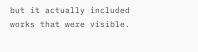but it actually included works that were visible.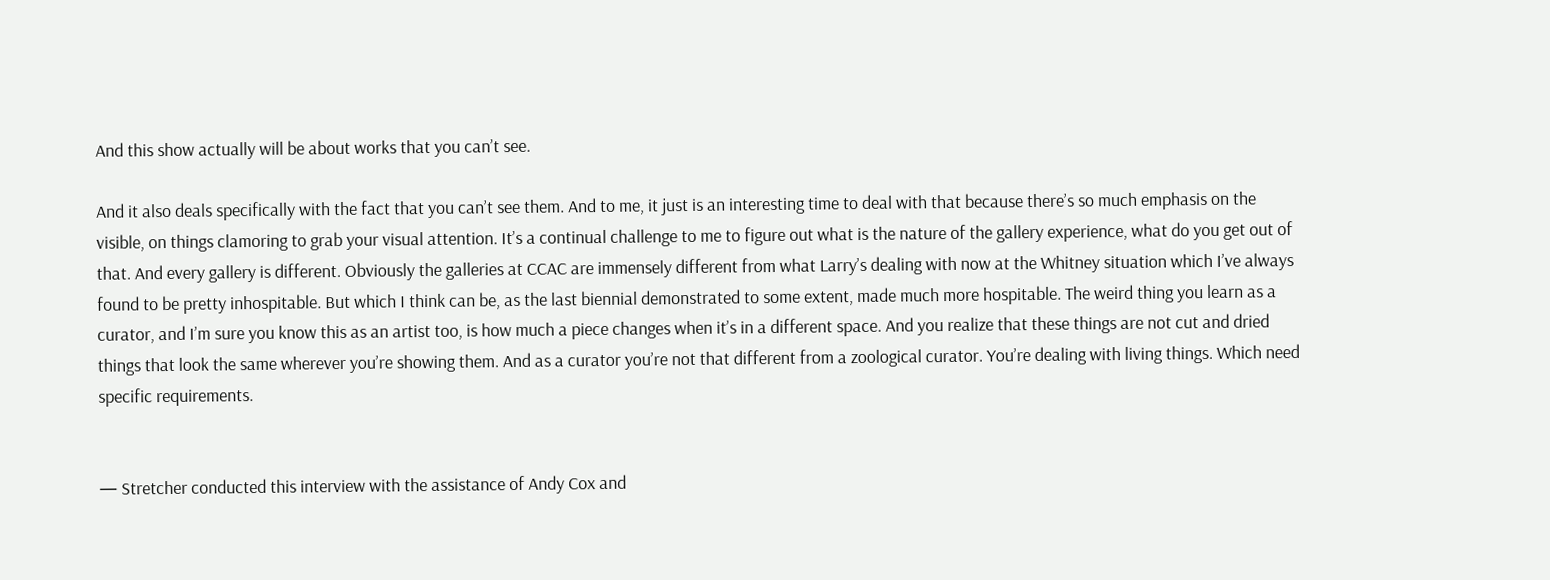And this show actually will be about works that you can’t see.

And it also deals specifically with the fact that you can’t see them. And to me, it just is an interesting time to deal with that because there’s so much emphasis on the visible, on things clamoring to grab your visual attention. It’s a continual challenge to me to figure out what is the nature of the gallery experience, what do you get out of that. And every gallery is different. Obviously the galleries at CCAC are immensely different from what Larry’s dealing with now at the Whitney situation which I’ve always found to be pretty inhospitable. But which I think can be, as the last biennial demonstrated to some extent, made much more hospitable. The weird thing you learn as a curator, and I’m sure you know this as an artist too, is how much a piece changes when it’s in a different space. And you realize that these things are not cut and dried things that look the same wherever you’re showing them. And as a curator you’re not that different from a zoological curator. You’re dealing with living things. Which need specific requirements.


— Stretcher conducted this interview with the assistance of Andy Cox and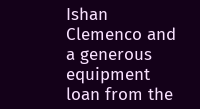Ishan Clemenco and a generous equipment loan from the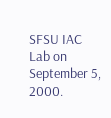SFSU IAC Lab on September 5, 2000.